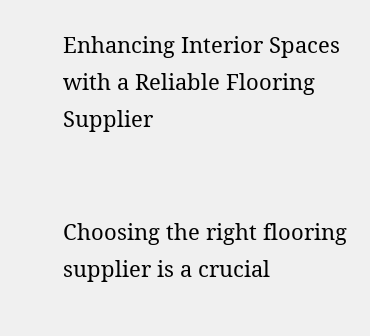Enhancing Interior Spaces with a Reliable Flooring Supplier


Choosing the right flooring supplier is a crucial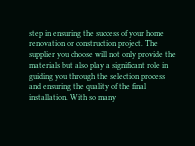step in ensuring the success of your home renovation or construction project. The supplier you choose will not only provide the materials but also play a significant role in guiding you through the selection process and ensuring the quality of the final installation. With so many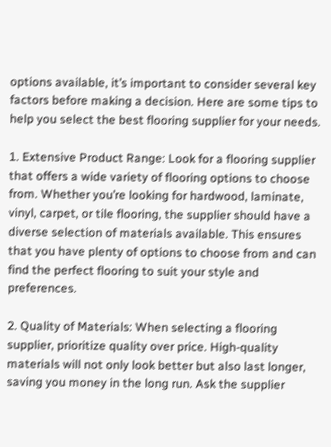options available, it’s important to consider several key factors before making a decision. Here are some tips to help you select the best flooring supplier for your needs.

1. Extensive Product Range: Look for a flooring supplier that offers a wide variety of flooring options to choose from. Whether you’re looking for hardwood, laminate, vinyl, carpet, or tile flooring, the supplier should have a diverse selection of materials available. This ensures that you have plenty of options to choose from and can find the perfect flooring to suit your style and preferences.

2. Quality of Materials: When selecting a flooring supplier, prioritize quality over price. High-quality materials will not only look better but also last longer, saving you money in the long run. Ask the supplier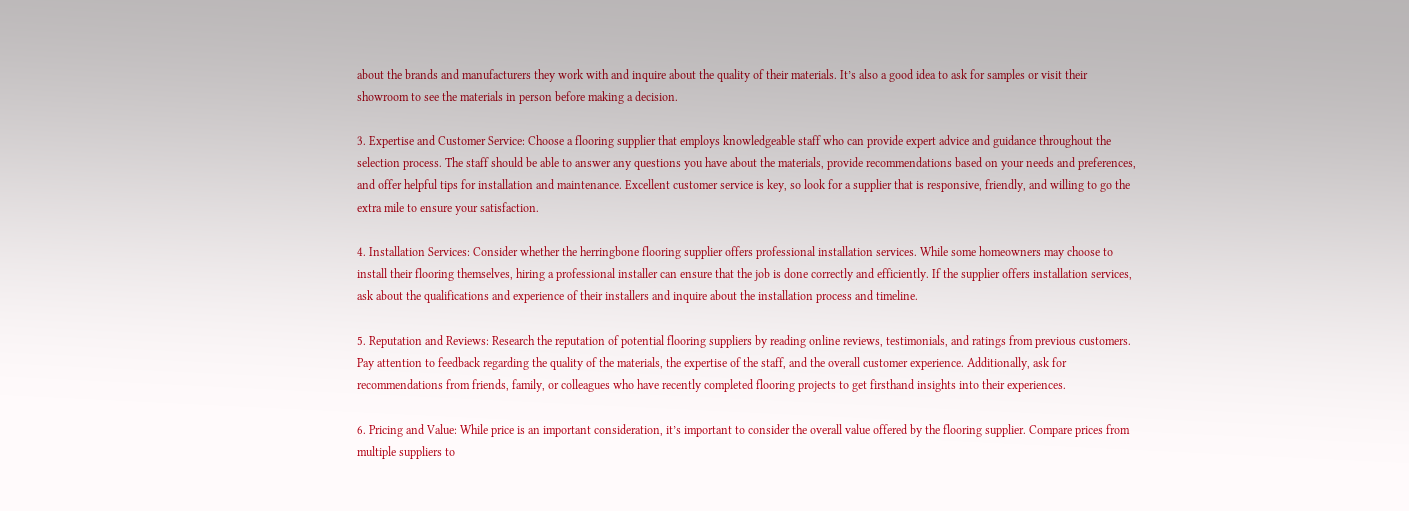about the brands and manufacturers they work with and inquire about the quality of their materials. It’s also a good idea to ask for samples or visit their showroom to see the materials in person before making a decision.

3. Expertise and Customer Service: Choose a flooring supplier that employs knowledgeable staff who can provide expert advice and guidance throughout the selection process. The staff should be able to answer any questions you have about the materials, provide recommendations based on your needs and preferences, and offer helpful tips for installation and maintenance. Excellent customer service is key, so look for a supplier that is responsive, friendly, and willing to go the extra mile to ensure your satisfaction.

4. Installation Services: Consider whether the herringbone flooring supplier offers professional installation services. While some homeowners may choose to install their flooring themselves, hiring a professional installer can ensure that the job is done correctly and efficiently. If the supplier offers installation services, ask about the qualifications and experience of their installers and inquire about the installation process and timeline.

5. Reputation and Reviews: Research the reputation of potential flooring suppliers by reading online reviews, testimonials, and ratings from previous customers. Pay attention to feedback regarding the quality of the materials, the expertise of the staff, and the overall customer experience. Additionally, ask for recommendations from friends, family, or colleagues who have recently completed flooring projects to get firsthand insights into their experiences.

6. Pricing and Value: While price is an important consideration, it’s important to consider the overall value offered by the flooring supplier. Compare prices from multiple suppliers to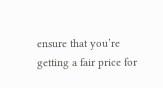ensure that you’re getting a fair price for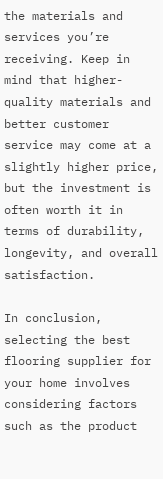the materials and services you’re receiving. Keep in mind that higher-quality materials and better customer service may come at a slightly higher price, but the investment is often worth it in terms of durability, longevity, and overall satisfaction.

In conclusion, selecting the best flooring supplier for your home involves considering factors such as the product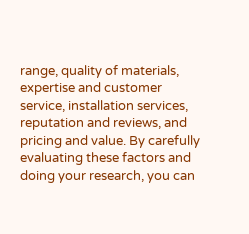range, quality of materials, expertise and customer service, installation services, reputation and reviews, and pricing and value. By carefully evaluating these factors and doing your research, you can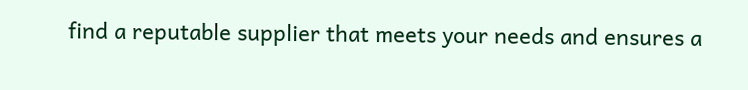find a reputable supplier that meets your needs and ensures a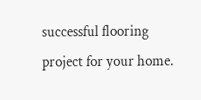successful flooring project for your home.